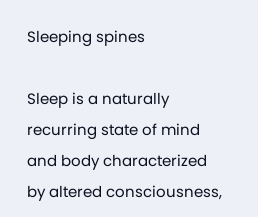Sleeping spines

Sleep is a naturally recurring state of mind and body characterized by altered consciousness,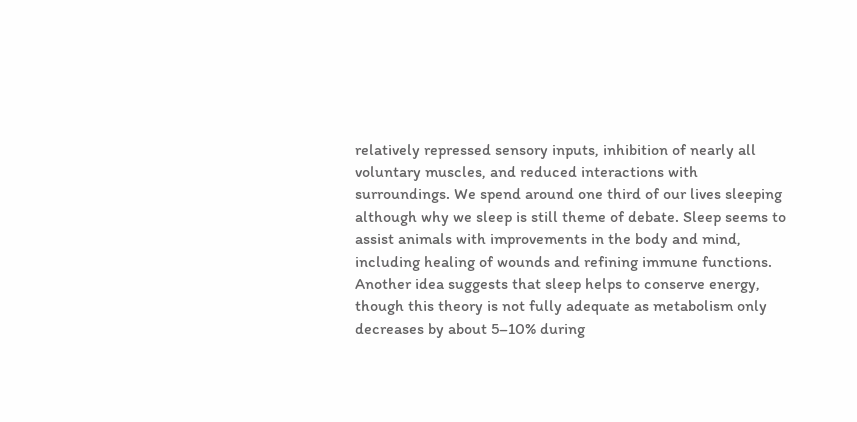relatively repressed sensory inputs, inhibition of nearly all voluntary muscles, and reduced interactions with surroundings. We spend around one third of our lives sleeping although why we sleep is still theme of debate. Sleep seems to assist animals with improvements in the body and mind, including healing of wounds and refining immune functions. Another idea suggests that sleep helps to conserve energy, though this theory is not fully adequate as metabolism only decreases by about 5–10% during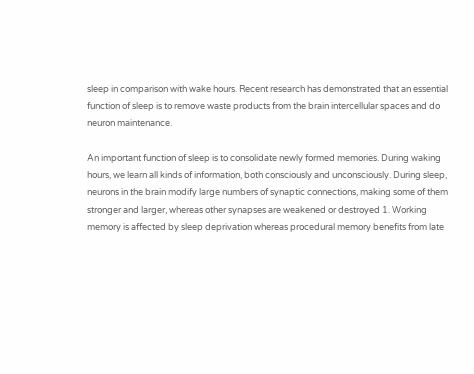sleep in comparison with wake hours. Recent research has demonstrated that an essential function of sleep is to remove waste products from the brain intercellular spaces and do neuron maintenance.

An important function of sleep is to consolidate newly formed memories. During waking hours, we learn all kinds of information, both consciously and unconsciously. During sleep, neurons in the brain modify large numbers of synaptic connections, making some of them stronger and larger, whereas other synapses are weakened or destroyed 1. Working memory is affected by sleep deprivation whereas procedural memory benefits from late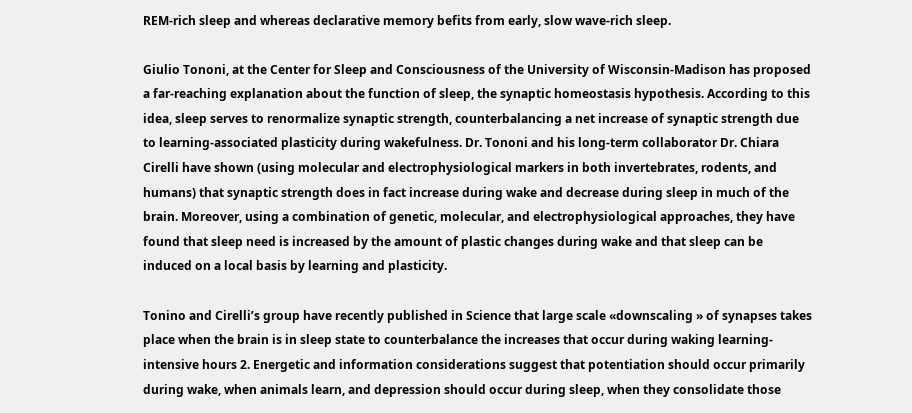REM-rich sleep and whereas declarative memory befits from early, slow wave-rich sleep.

Giulio Tononi, at the Center for Sleep and Consciousness of the University of Wisconsin-Madison has proposed a far-reaching explanation about the function of sleep, the synaptic homeostasis hypothesis. According to this idea, sleep serves to renormalize synaptic strength, counterbalancing a net increase of synaptic strength due to learning-associated plasticity during wakefulness. Dr. Tononi and his long-term collaborator Dr. Chiara Cirelli have shown (using molecular and electrophysiological markers in both invertebrates, rodents, and humans) that synaptic strength does in fact increase during wake and decrease during sleep in much of the brain. Moreover, using a combination of genetic, molecular, and electrophysiological approaches, they have found that sleep need is increased by the amount of plastic changes during wake and that sleep can be induced on a local basis by learning and plasticity.

Tonino and Cirelli’s group have recently published in Science that large scale «downscaling » of synapses takes place when the brain is in sleep state to counterbalance the increases that occur during waking learning-intensive hours 2. Energetic and information considerations suggest that potentiation should occur primarily during wake, when animals learn, and depression should occur during sleep, when they consolidate those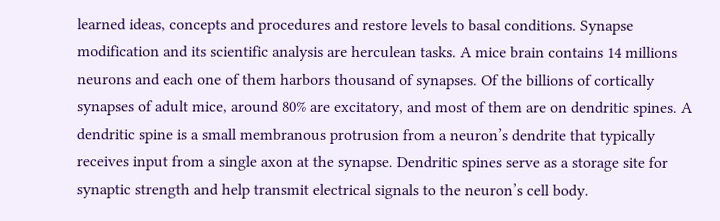learned ideas, concepts and procedures and restore levels to basal conditions. Synapse modification and its scientific analysis are herculean tasks. A mice brain contains 14 millions neurons and each one of them harbors thousand of synapses. Of the billions of cortically synapses of adult mice, around 80% are excitatory, and most of them are on dendritic spines. A dendritic spine is a small membranous protrusion from a neuron’s dendrite that typically receives input from a single axon at the synapse. Dendritic spines serve as a storage site for synaptic strength and help transmit electrical signals to the neuron’s cell body.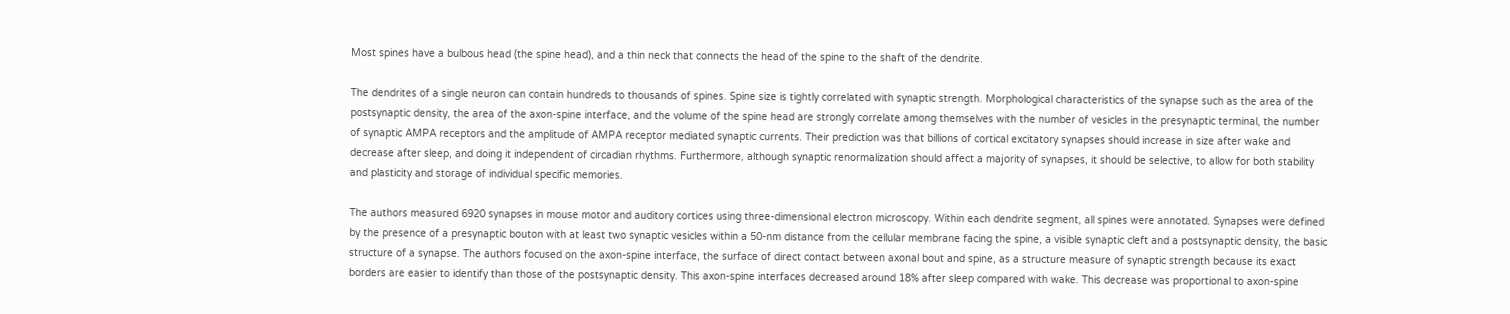Most spines have a bulbous head (the spine head), and a thin neck that connects the head of the spine to the shaft of the dendrite.

The dendrites of a single neuron can contain hundreds to thousands of spines. Spine size is tightly correlated with synaptic strength. Morphological characteristics of the synapse such as the area of the postsynaptic density, the area of the axon-spine interface, and the volume of the spine head are strongly correlate among themselves with the number of vesicles in the presynaptic terminal, the number of synaptic AMPA receptors and the amplitude of AMPA receptor mediated synaptic currents. Their prediction was that billions of cortical excitatory synapses should increase in size after wake and decrease after sleep, and doing it independent of circadian rhythms. Furthermore, although synaptic renormalization should affect a majority of synapses, it should be selective, to allow for both stability and plasticity and storage of individual specific memories.

The authors measured 6920 synapses in mouse motor and auditory cortices using three-dimensional electron microscopy. Within each dendrite segment, all spines were annotated. Synapses were defined by the presence of a presynaptic bouton with at least two synaptic vesicles within a 50-nm distance from the cellular membrane facing the spine, a visible synaptic cleft and a postsynaptic density, the basic structure of a synapse. The authors focused on the axon-spine interface, the surface of direct contact between axonal bout and spine, as a structure measure of synaptic strength because its exact borders are easier to identify than those of the postsynaptic density. This axon-spine interfaces decreased around 18% after sleep compared with wake. This decrease was proportional to axon-spine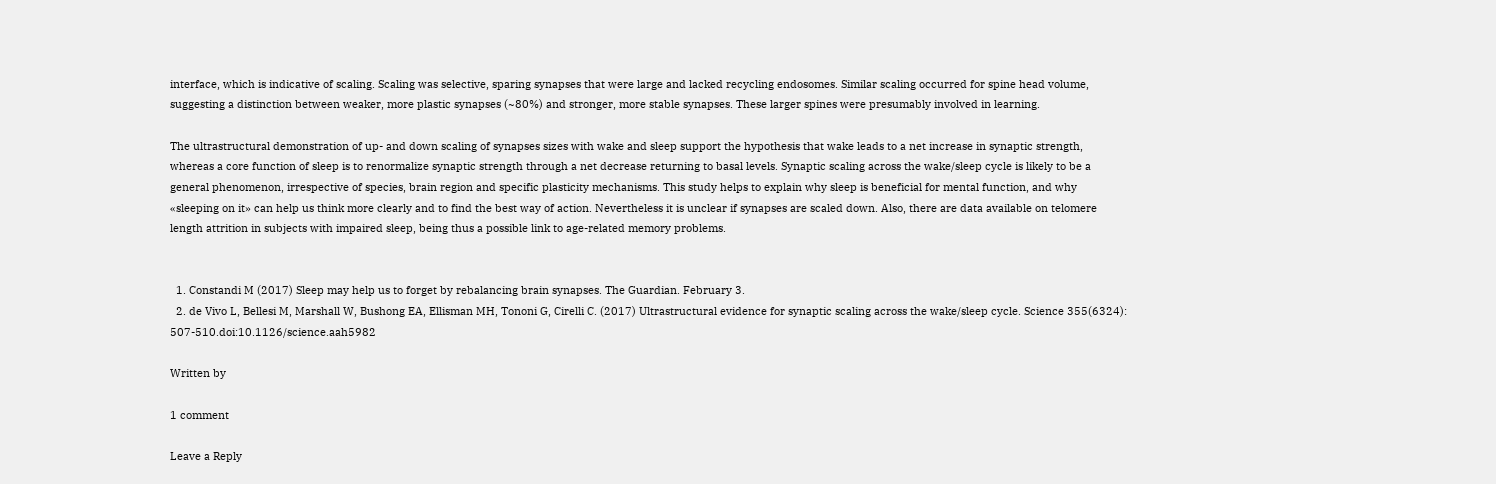interface, which is indicative of scaling. Scaling was selective, sparing synapses that were large and lacked recycling endosomes. Similar scaling occurred for spine head volume, suggesting a distinction between weaker, more plastic synapses (~80%) and stronger, more stable synapses. These larger spines were presumably involved in learning.

The ultrastructural demonstration of up- and down scaling of synapses sizes with wake and sleep support the hypothesis that wake leads to a net increase in synaptic strength, whereas a core function of sleep is to renormalize synaptic strength through a net decrease returning to basal levels. Synaptic scaling across the wake/sleep cycle is likely to be a general phenomenon, irrespective of species, brain region and specific plasticity mechanisms. This study helps to explain why sleep is beneficial for mental function, and why «sleeping on it» can help us think more clearly and to find the best way of action. Nevertheless it is unclear if synapses are scaled down. Also, there are data available on telomere length attrition in subjects with impaired sleep, being thus a possible link to age-related memory problems.


  1. Constandi M (2017) Sleep may help us to forget by rebalancing brain synapses. The Guardian. February 3.
  2. de Vivo L, Bellesi M, Marshall W, Bushong EA, Ellisman MH, Tononi G, Cirelli C. (2017) Ultrastructural evidence for synaptic scaling across the wake/sleep cycle. Science 355(6324): 507-510.doi:10.1126/science.aah5982

Written by

1 comment

Leave a Reply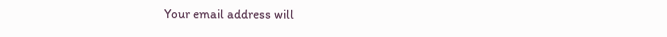Your email address will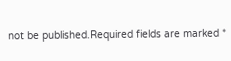not be published.Required fields are marked *